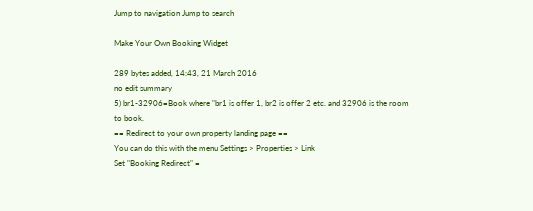Jump to navigation Jump to search

Make Your Own Booking Widget

289 bytes added, 14:43, 21 March 2016
no edit summary
5) br1-32906=Book where "br1 is offer 1, br2 is offer 2 etc. and 32906 is the room to book.
== Redirect to your own property landing page ==
You can do this with the menu Settings > Properties > Link
Set "Booking Redirect" =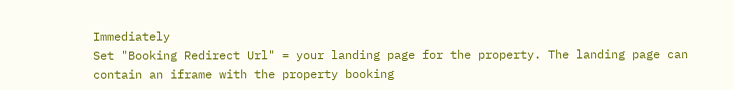Immediately
Set "Booking Redirect Url" = your landing page for the property. The landing page can contain an iframe with the property booking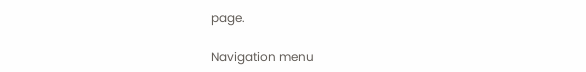page.

Navigation menu